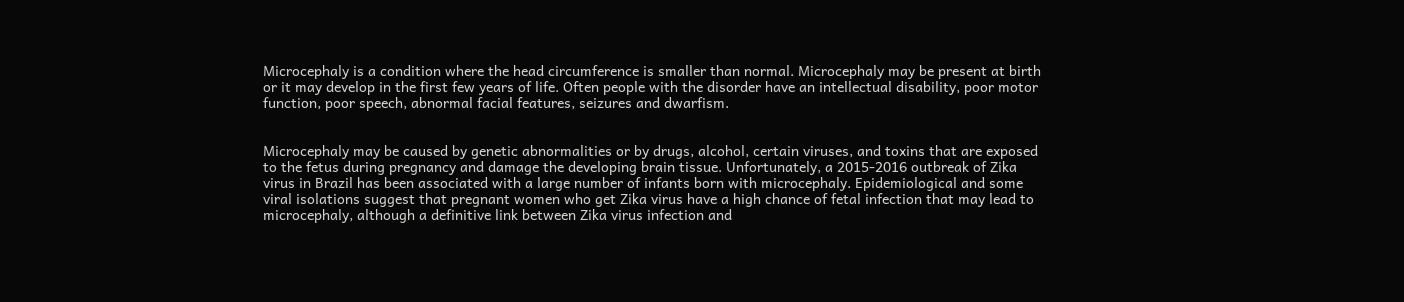Microcephaly is a condition where the head circumference is smaller than normal. Microcephaly may be present at birth or it may develop in the first few years of life. Often people with the disorder have an intellectual disability, poor motor function, poor speech, abnormal facial features, seizures and dwarfism.


Microcephaly may be caused by genetic abnormalities or by drugs, alcohol, certain viruses, and toxins that are exposed to the fetus during pregnancy and damage the developing brain tissue. Unfortunately, a 2015-2016 outbreak of Zika virus in Brazil has been associated with a large number of infants born with microcephaly. Epidemiological and some viral isolations suggest that pregnant women who get Zika virus have a high chance of fetal infection that may lead to microcephaly, although a definitive link between Zika virus infection and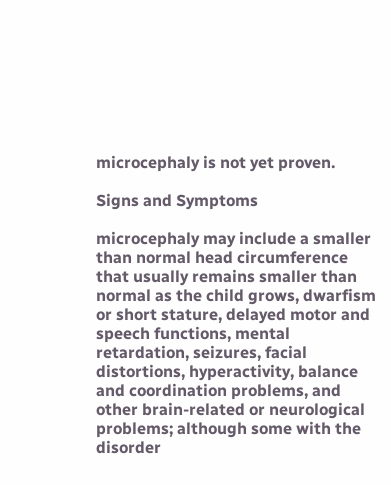microcephaly is not yet proven.

Signs and Symptoms

microcephaly may include a smaller than normal head circumference that usually remains smaller than normal as the child grows, dwarfism or short stature, delayed motor and speech functions, mental retardation, seizures, facial distortions, hyperactivity, balance and coordination problems, and other brain-related or neurological problems; although some with the disorder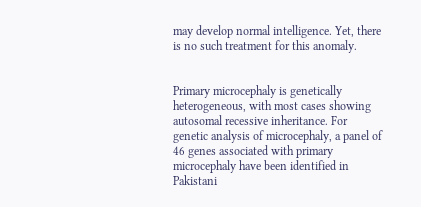may develop normal intelligence. Yet, there is no such treatment for this anomaly.


Primary microcephaly is genetically heterogeneous, with most cases showing autosomal recessive inheritance. For genetic analysis of microcephaly, a panel of 46 genes associated with primary microcephaly have been identified in Pakistani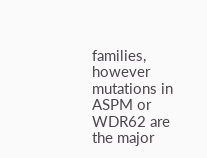families, however mutations in ASPM or WDR62 are the major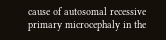cause of autosomal recessive primary microcephaly in the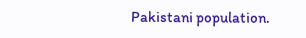Pakistani population.